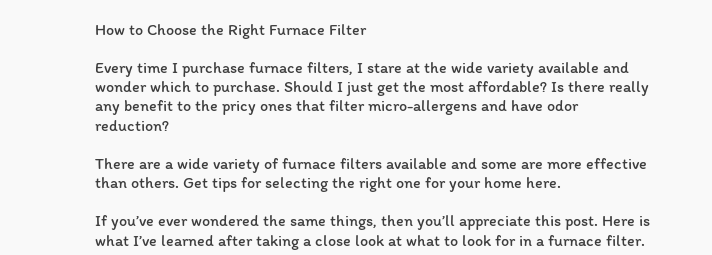How to Choose the Right Furnace Filter

Every time I purchase furnace filters, I stare at the wide variety available and wonder which to purchase. Should I just get the most affordable? Is there really any benefit to the pricy ones that filter micro-allergens and have odor reduction?

There are a wide variety of furnace filters available and some are more effective than others. Get tips for selecting the right one for your home here.

If you’ve ever wondered the same things, then you’ll appreciate this post. Here is what I’ve learned after taking a close look at what to look for in a furnace filter.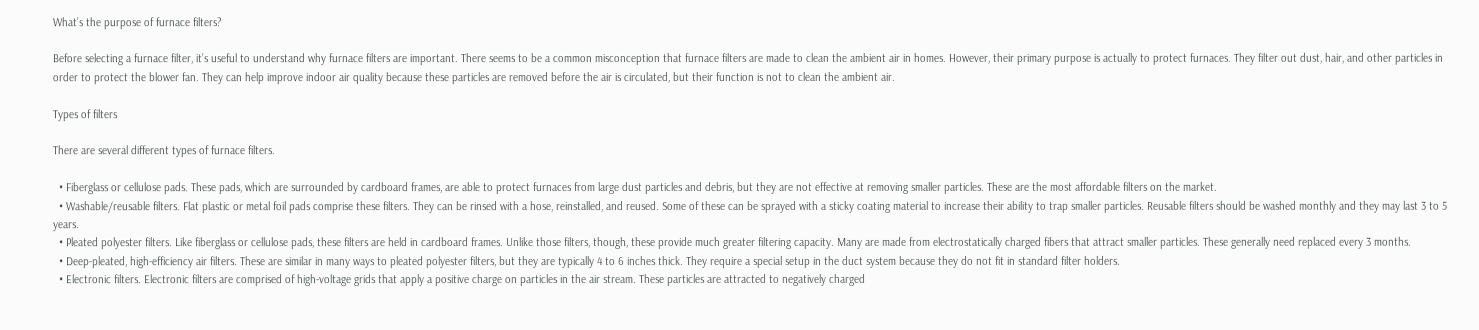What’s the purpose of furnace filters?

Before selecting a furnace filter, it’s useful to understand why furnace filters are important. There seems to be a common misconception that furnace filters are made to clean the ambient air in homes. However, their primary purpose is actually to protect furnaces. They filter out dust, hair, and other particles in order to protect the blower fan. They can help improve indoor air quality because these particles are removed before the air is circulated, but their function is not to clean the ambient air.

Types of filters

There are several different types of furnace filters.

  • Fiberglass or cellulose pads. These pads, which are surrounded by cardboard frames, are able to protect furnaces from large dust particles and debris, but they are not effective at removing smaller particles. These are the most affordable filters on the market.
  • Washable/reusable filters. Flat plastic or metal foil pads comprise these filters. They can be rinsed with a hose, reinstalled, and reused. Some of these can be sprayed with a sticky coating material to increase their ability to trap smaller particles. Reusable filters should be washed monthly and they may last 3 to 5 years.
  • Pleated polyester filters. Like fiberglass or cellulose pads, these filters are held in cardboard frames. Unlike those filters, though, these provide much greater filtering capacity. Many are made from electrostatically charged fibers that attract smaller particles. These generally need replaced every 3 months.
  • Deep-pleated, high-efficiency air filters. These are similar in many ways to pleated polyester filters, but they are typically 4 to 6 inches thick. They require a special setup in the duct system because they do not fit in standard filter holders.
  • Electronic filters. Electronic filters are comprised of high-voltage grids that apply a positive charge on particles in the air stream. These particles are attracted to negatively charged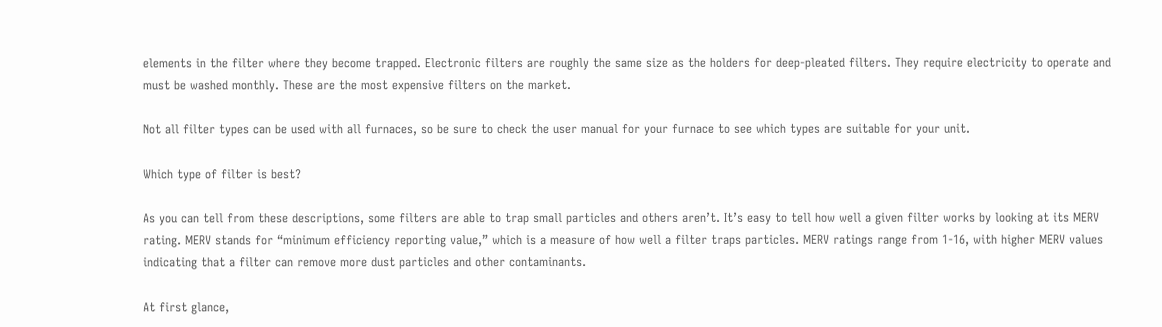elements in the filter where they become trapped. Electronic filters are roughly the same size as the holders for deep-pleated filters. They require electricity to operate and must be washed monthly. These are the most expensive filters on the market.

Not all filter types can be used with all furnaces, so be sure to check the user manual for your furnace to see which types are suitable for your unit.

Which type of filter is best?

As you can tell from these descriptions, some filters are able to trap small particles and others aren’t. It’s easy to tell how well a given filter works by looking at its MERV rating. MERV stands for “minimum efficiency reporting value,” which is a measure of how well a filter traps particles. MERV ratings range from 1-16, with higher MERV values indicating that a filter can remove more dust particles and other contaminants.

At first glance,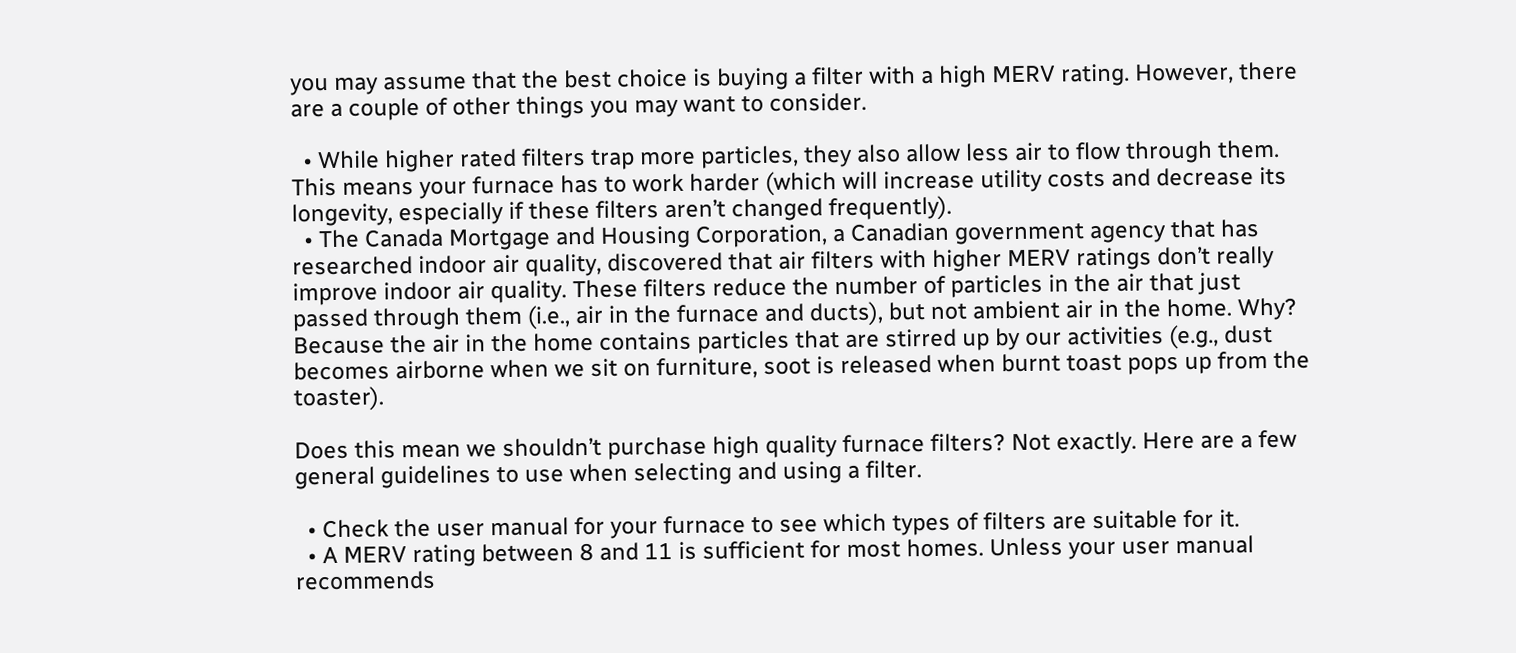you may assume that the best choice is buying a filter with a high MERV rating. However, there are a couple of other things you may want to consider.

  • While higher rated filters trap more particles, they also allow less air to flow through them. This means your furnace has to work harder (which will increase utility costs and decrease its longevity, especially if these filters aren’t changed frequently).
  • The Canada Mortgage and Housing Corporation, a Canadian government agency that has researched indoor air quality, discovered that air filters with higher MERV ratings don’t really improve indoor air quality. These filters reduce the number of particles in the air that just passed through them (i.e., air in the furnace and ducts), but not ambient air in the home. Why? Because the air in the home contains particles that are stirred up by our activities (e.g., dust becomes airborne when we sit on furniture, soot is released when burnt toast pops up from the toaster).

Does this mean we shouldn’t purchase high quality furnace filters? Not exactly. Here are a few general guidelines to use when selecting and using a filter.

  • Check the user manual for your furnace to see which types of filters are suitable for it.
  • A MERV rating between 8 and 11 is sufficient for most homes. Unless your user manual recommends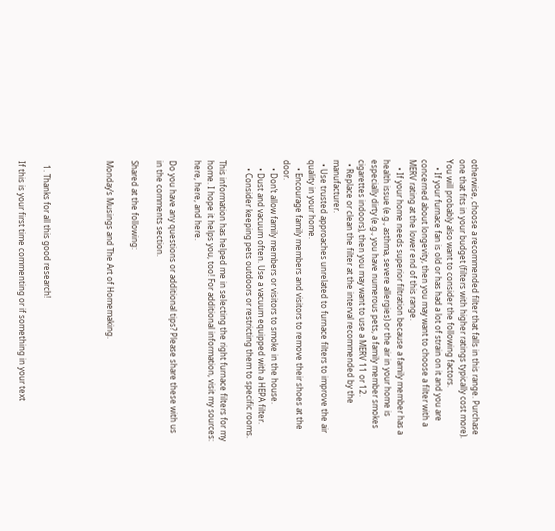otherwise, choose a recommended filter that falls in this range. Purchase one that fits in your budget (filters with higher ratings typically cost more). You will probably also want to consider the following factors.
    • If your furnace fan is old or has had a lot of strain on it and you are concerned about longevity, then you may want to choose a filter with a MERV rating at the lower end of this range.
    • If your home needs superior filtration because a family member has a health issue (e.g., asthma, severe allergies) or the air in your home is especially dirty (e.g., you have numerous pets, a family member smokes cigarettes indoors), then you may want to use a MERV 11 or 12.
  • Replace or clean the filter at the interval recommended by the manufacturer.
  • Use trusted approaches unrelated to furnace filters to improve the air quality in your home.
    • Encourage family members and visitors to remove their shoes at the door.
    • Don’t allow family members or visitors to smoke in the house.
    • Dust and vacuum often. Use a vacuum equipped with a HEPA filter.
    • Consider keeping pets outdoors or restricting them to specific rooms.

This information has helped me in selecting the right furnace filters for my home. I hope it helps you, too! For additional information, visit my sources: here, here, and here.

Do you have any questions or additional tips? Please share these with us in the comments section.

Shared at the following:

Monday’s Musings and The Art of Homemaking.




  1. Thanks for all this good research!

If this is your first time commenting or if something in your text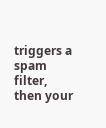triggers a spam filter, then your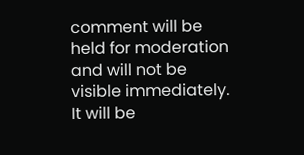comment will be held for moderation and will not be visible immediately. It will be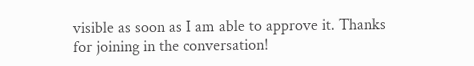visible as soon as I am able to approve it. Thanks for joining in the conversation!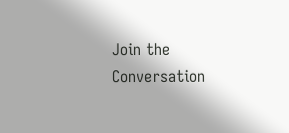Join the Conversation